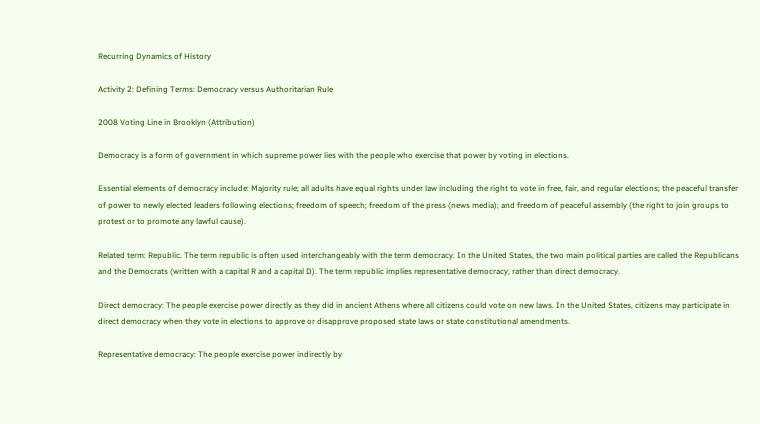Recurring Dynamics of History

Activity 2: Defining Terms: Democracy versus Authoritarian Rule

2008 Voting Line in Brooklyn (Attribution)

Democracy is a form of government in which supreme power lies with the people who exercise that power by voting in elections.

Essential elements of democracy include: Majority rule; all adults have equal rights under law including the right to vote in free, fair, and regular elections; the peaceful transfer of power to newly elected leaders following elections; freedom of speech; freedom of the press (news media); and freedom of peaceful assembly (the right to join groups to protest or to promote any lawful cause).

Related term: Republic. The term republic is often used interchangeably with the term democracy. In the United States, the two main political parties are called the Republicans and the Democrats (written with a capital R and a capital D). The term republic implies representative democracy, rather than direct democracy.

Direct democracy: The people exercise power directly as they did in ancient Athens where all citizens could vote on new laws. In the United States, citizens may participate in direct democracy when they vote in elections to approve or disapprove proposed state laws or state constitutional amendments.

Representative democracy: The people exercise power indirectly by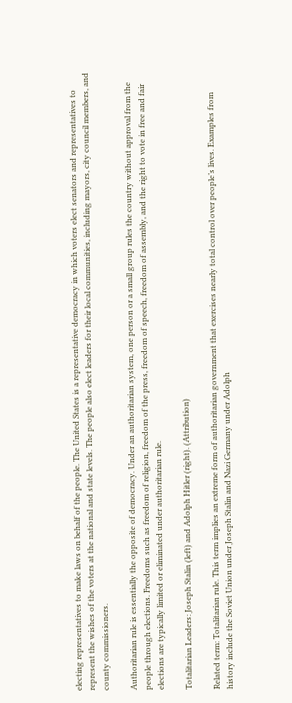electing representatives to make laws on behalf of the people. The United States is a representative democracy in which voters elect senators and representatives to represent the wishes of the voters at the national and state levels. The people also elect leaders for their local communities, including mayors, city council members, and county commissioners.

Authoritarian rule is essentially the opposite of democracy. Under an authoritarian system, one person or a small group rules the country without approval from the people through elections. Freedoms such as freedom of religion, freedom of the press, freedom of speech, freedom of assembly, and the right to vote in free and fair elections are typically limited or eliminated under authoritarian rule.

Totalitarian Leaders: Joseph Stalin (left) and Adolph Hitler (right). (Attribution)

Related term: Totalitarian rule. This term implies an extreme form of authoritarian government that exercises nearly total control over people’s lives. Examples from history include the Soviet Union under Joseph Stalin and Nazi Germany under Adolph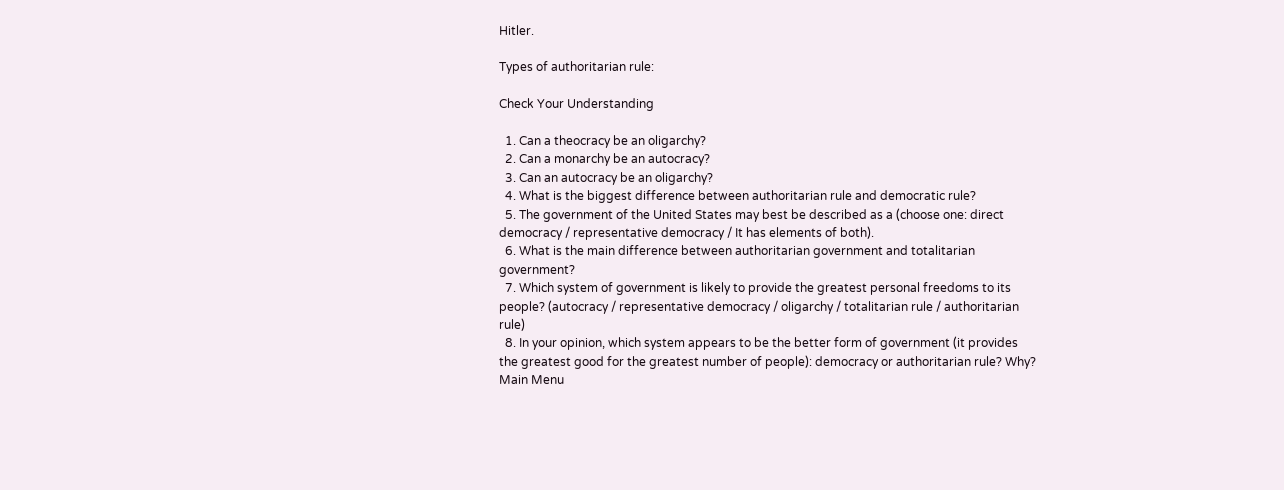Hitler.

Types of authoritarian rule:

Check Your Understanding

  1. Can a theocracy be an oligarchy?
  2. Can a monarchy be an autocracy?
  3. Can an autocracy be an oligarchy?
  4. What is the biggest difference between authoritarian rule and democratic rule?
  5. The government of the United States may best be described as a (choose one: direct democracy / representative democracy / It has elements of both).
  6. What is the main difference between authoritarian government and totalitarian government?
  7. Which system of government is likely to provide the greatest personal freedoms to its people? (autocracy / representative democracy / oligarchy / totalitarian rule / authoritarian rule)
  8. In your opinion, which system appears to be the better form of government (it provides the greatest good for the greatest number of people): democracy or authoritarian rule? Why?
Main Menu